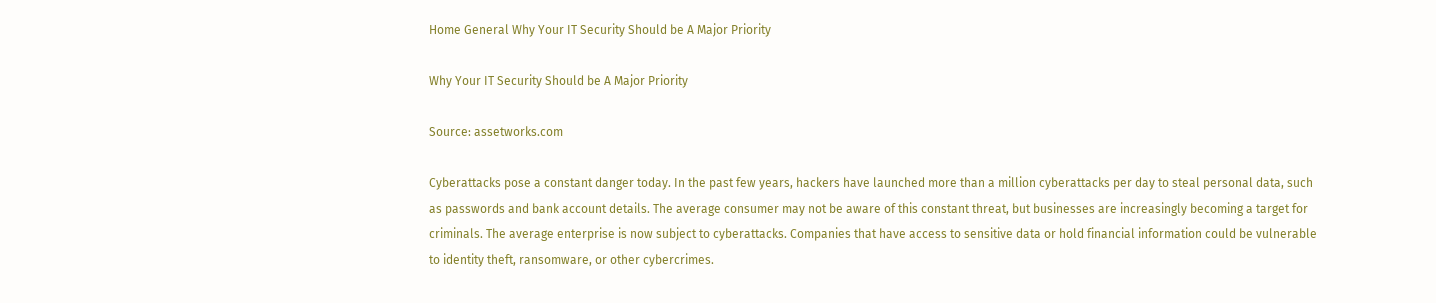Home General Why Your IT Security Should be A Major Priority

Why Your IT Security Should be A Major Priority

Source: assetworks.com

Cyberattacks pose a constant danger today. In the past few years, hackers have launched more than a million cyberattacks per day to steal personal data, such as passwords and bank account details. The average consumer may not be aware of this constant threat, but businesses are increasingly becoming a target for criminals. The average enterprise is now subject to cyberattacks. Companies that have access to sensitive data or hold financial information could be vulnerable to identity theft, ransomware, or other cybercrimes.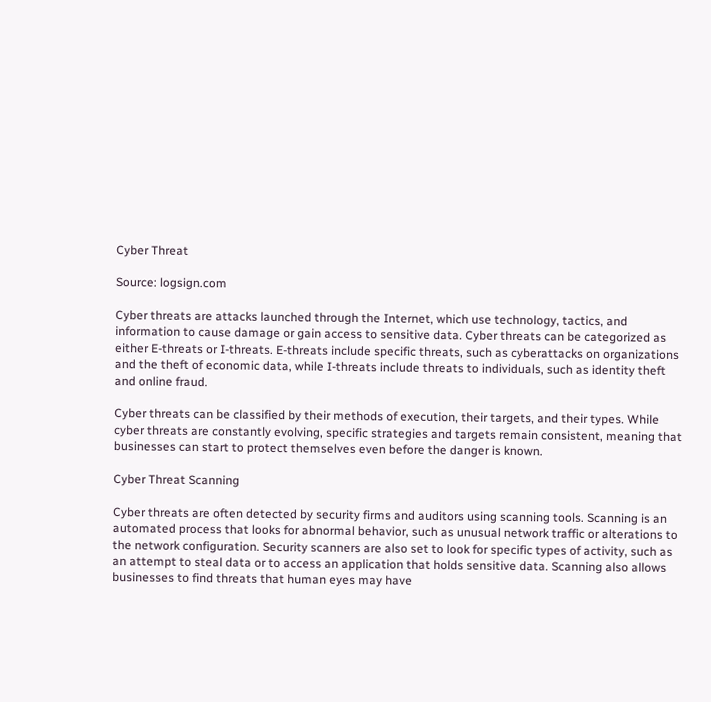Cyber Threat

Source: logsign.com

Cyber threats are attacks launched through the Internet, which use technology, tactics, and information to cause damage or gain access to sensitive data. Cyber threats can be categorized as either E-threats or I-threats. E-threats include specific threats, such as cyberattacks on organizations and the theft of economic data, while I-threats include threats to individuals, such as identity theft and online fraud.

Cyber threats can be classified by their methods of execution, their targets, and their types. While cyber threats are constantly evolving, specific strategies and targets remain consistent, meaning that businesses can start to protect themselves even before the danger is known.

Cyber Threat Scanning

Cyber threats are often detected by security firms and auditors using scanning tools. Scanning is an automated process that looks for abnormal behavior, such as unusual network traffic or alterations to the network configuration. Security scanners are also set to look for specific types of activity, such as an attempt to steal data or to access an application that holds sensitive data. Scanning also allows businesses to find threats that human eyes may have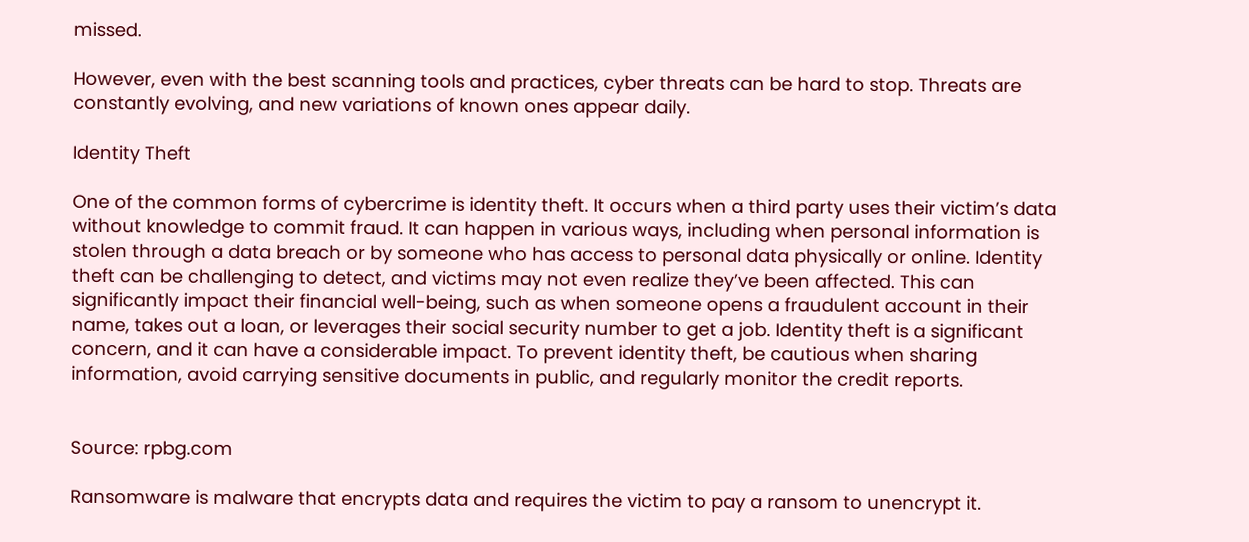missed.

However, even with the best scanning tools and practices, cyber threats can be hard to stop. Threats are constantly evolving, and new variations of known ones appear daily.

Identity Theft

One of the common forms of cybercrime is identity theft. It occurs when a third party uses their victim’s data without knowledge to commit fraud. It can happen in various ways, including when personal information is stolen through a data breach or by someone who has access to personal data physically or online. Identity theft can be challenging to detect, and victims may not even realize they’ve been affected. This can significantly impact their financial well-being, such as when someone opens a fraudulent account in their name, takes out a loan, or leverages their social security number to get a job. Identity theft is a significant concern, and it can have a considerable impact. To prevent identity theft, be cautious when sharing information, avoid carrying sensitive documents in public, and regularly monitor the credit reports.


Source: rpbg.com

Ransomware is malware that encrypts data and requires the victim to pay a ransom to unencrypt it.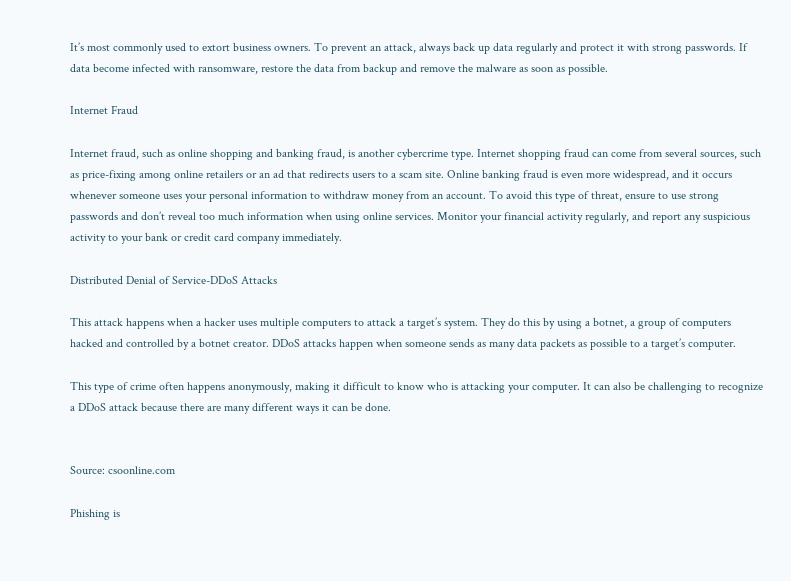It’s most commonly used to extort business owners. To prevent an attack, always back up data regularly and protect it with strong passwords. If data become infected with ransomware, restore the data from backup and remove the malware as soon as possible.

Internet Fraud

Internet fraud, such as online shopping and banking fraud, is another cybercrime type. Internet shopping fraud can come from several sources, such as price-fixing among online retailers or an ad that redirects users to a scam site. Online banking fraud is even more widespread, and it occurs whenever someone uses your personal information to withdraw money from an account. To avoid this type of threat, ensure to use strong passwords and don’t reveal too much information when using online services. Monitor your financial activity regularly, and report any suspicious activity to your bank or credit card company immediately.

Distributed Denial of Service-DDoS Attacks

This attack happens when a hacker uses multiple computers to attack a target’s system. They do this by using a botnet, a group of computers hacked and controlled by a botnet creator. DDoS attacks happen when someone sends as many data packets as possible to a target’s computer.

This type of crime often happens anonymously, making it difficult to know who is attacking your computer. It can also be challenging to recognize a DDoS attack because there are many different ways it can be done.


Source: csoonline.com

Phishing is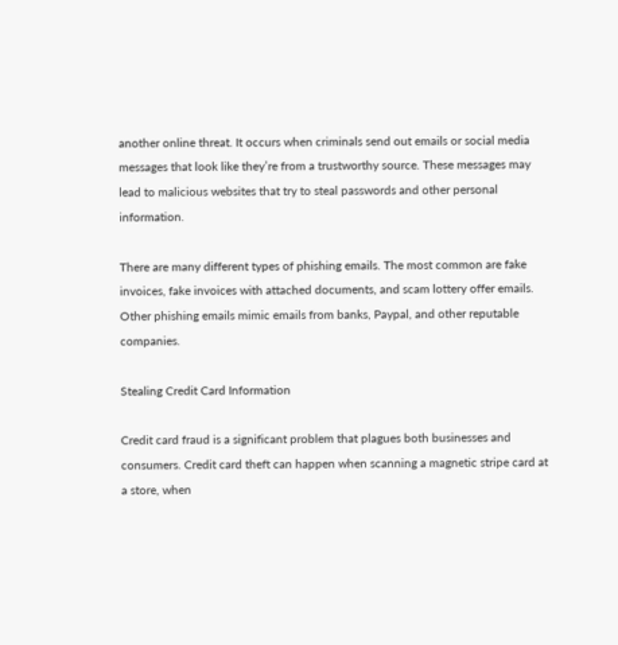another online threat. It occurs when criminals send out emails or social media messages that look like they’re from a trustworthy source. These messages may lead to malicious websites that try to steal passwords and other personal information.

There are many different types of phishing emails. The most common are fake invoices, fake invoices with attached documents, and scam lottery offer emails. Other phishing emails mimic emails from banks, Paypal, and other reputable companies.

Stealing Credit Card Information

Credit card fraud is a significant problem that plagues both businesses and consumers. Credit card theft can happen when scanning a magnetic stripe card at a store, when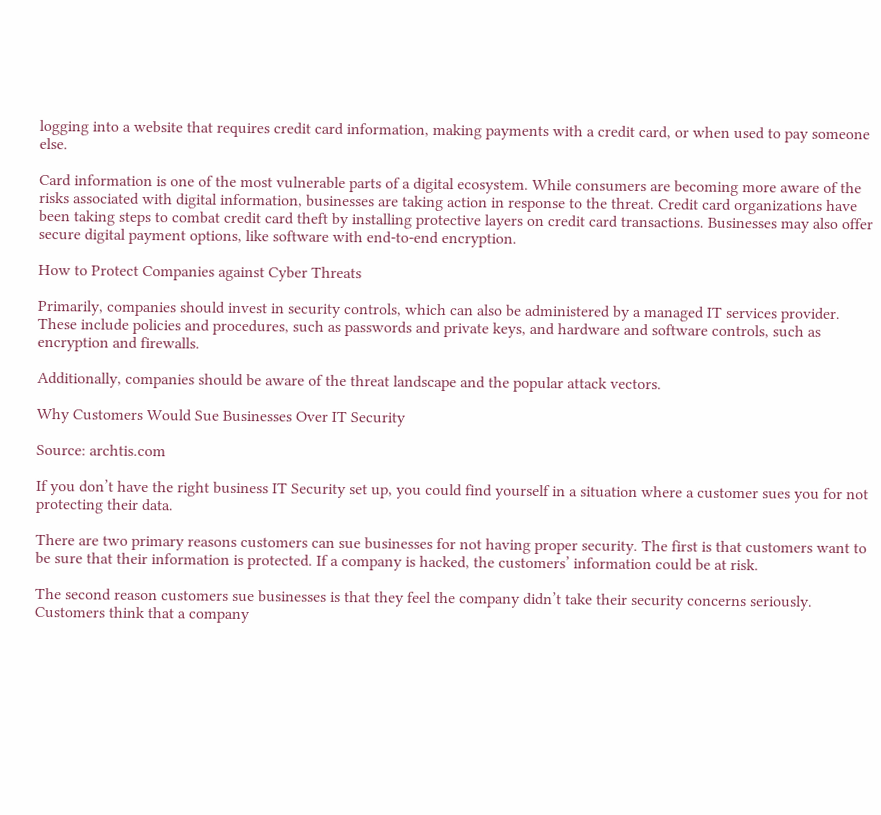logging into a website that requires credit card information, making payments with a credit card, or when used to pay someone else.

Card information is one of the most vulnerable parts of a digital ecosystem. While consumers are becoming more aware of the risks associated with digital information, businesses are taking action in response to the threat. Credit card organizations have been taking steps to combat credit card theft by installing protective layers on credit card transactions. Businesses may also offer secure digital payment options, like software with end-to-end encryption.

How to Protect Companies against Cyber Threats

Primarily, companies should invest in security controls, which can also be administered by a managed IT services provider. These include policies and procedures, such as passwords and private keys, and hardware and software controls, such as encryption and firewalls.

Additionally, companies should be aware of the threat landscape and the popular attack vectors.

Why Customers Would Sue Businesses Over IT Security

Source: archtis.com

If you don’t have the right business IT Security set up, you could find yourself in a situation where a customer sues you for not protecting their data.

There are two primary reasons customers can sue businesses for not having proper security. The first is that customers want to be sure that their information is protected. If a company is hacked, the customers’ information could be at risk.

The second reason customers sue businesses is that they feel the company didn’t take their security concerns seriously. Customers think that a company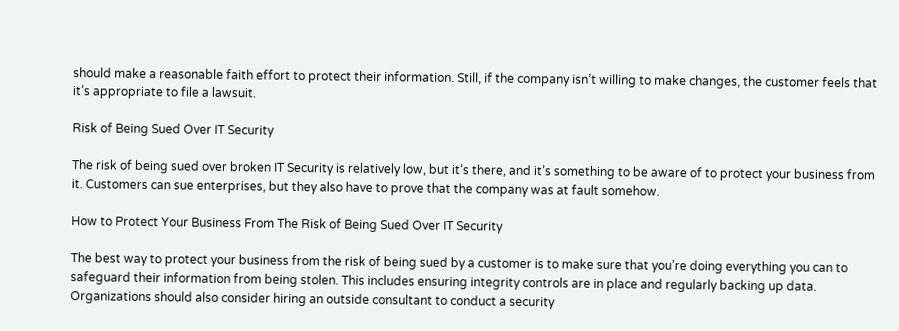should make a reasonable faith effort to protect their information. Still, if the company isn’t willing to make changes, the customer feels that it’s appropriate to file a lawsuit.

Risk of Being Sued Over IT Security

The risk of being sued over broken IT Security is relatively low, but it’s there, and it’s something to be aware of to protect your business from it. Customers can sue enterprises, but they also have to prove that the company was at fault somehow.

How to Protect Your Business From The Risk of Being Sued Over IT Security

The best way to protect your business from the risk of being sued by a customer is to make sure that you’re doing everything you can to safeguard their information from being stolen. This includes ensuring integrity controls are in place and regularly backing up data. Organizations should also consider hiring an outside consultant to conduct a security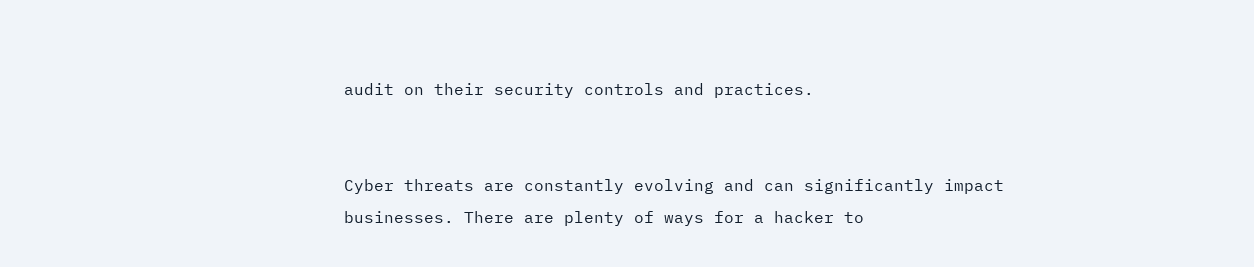audit on their security controls and practices.


Cyber threats are constantly evolving and can significantly impact businesses. There are plenty of ways for a hacker to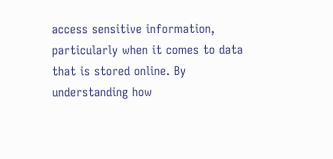access sensitive information, particularly when it comes to data that is stored online. By understanding how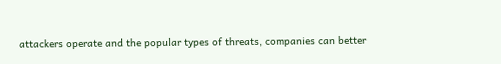attackers operate and the popular types of threats, companies can better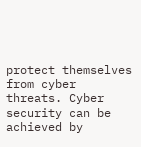protect themselves from cyber threats. Cyber security can be achieved by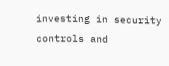investing in security controls and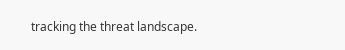tracking the threat landscape.